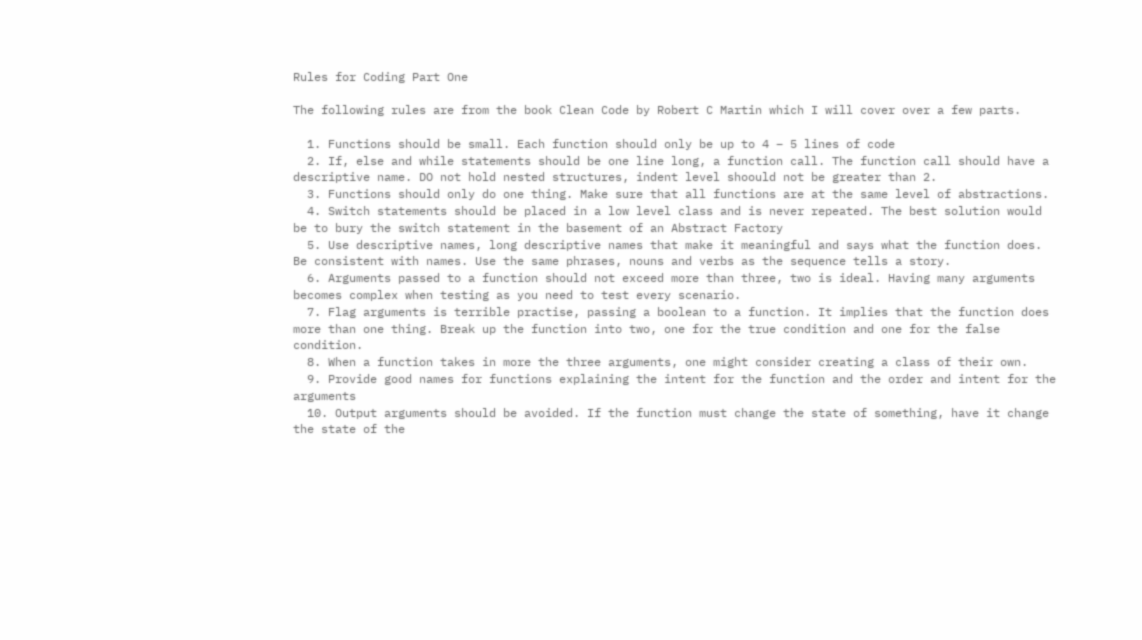Rules for Coding Part One

The following rules are from the book Clean Code by Robert C Martin which I will cover over a few parts.

  1. Functions should be small. Each function should only be up to 4 – 5 lines of code
  2. If, else and while statements should be one line long, a function call. The function call should have a descriptive name. DO not hold nested structures, indent level shoould not be greater than 2.
  3. Functions should only do one thing. Make sure that all functions are at the same level of abstractions.
  4. Switch statements should be placed in a low level class and is never repeated. The best solution would be to bury the switch statement in the basement of an Abstract Factory
  5. Use descriptive names, long descriptive names that make it meaningful and says what the function does. Be consistent with names. Use the same phrases, nouns and verbs as the sequence tells a story.
  6. Arguments passed to a function should not exceed more than three, two is ideal. Having many arguments becomes complex when testing as you need to test every scenario.
  7. Flag arguments is terrible practise, passing a boolean to a function. It implies that the function does more than one thing. Break up the function into two, one for the true condition and one for the false condition.
  8. When a function takes in more the three arguments, one might consider creating a class of their own.
  9. Provide good names for functions explaining the intent for the function and the order and intent for the arguments
  10. Output arguments should be avoided. If the function must change the state of something, have it change the state of the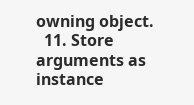owning object.
  11. Store arguments as instance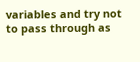variables and try not to pass through as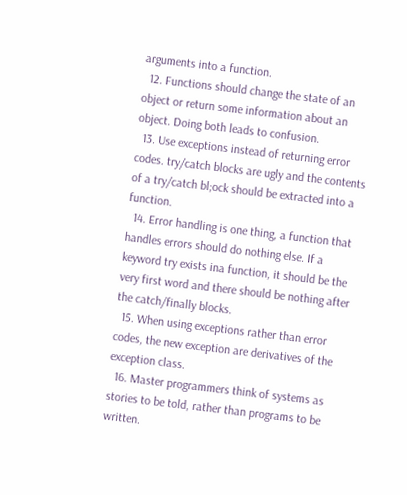arguments into a function.
  12. Functions should change the state of an object or return some information about an object. Doing both leads to confusion.
  13. Use exceptions instead of returning error codes. try/catch blocks are ugly and the contents of a try/catch bl;ock should be extracted into a function.
  14. Error handling is one thing, a function that handles errors should do nothing else. If a keyword try exists ina function, it should be the very first word and there should be nothing after the catch/finally blocks.
  15. When using exceptions rather than error codes, the new exception are derivatives of the exception class.
  16. Master programmers think of systems as stories to be told, rather than programs to be written.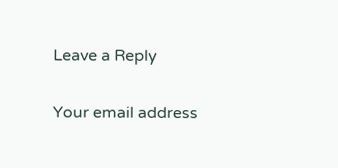Leave a Reply

Your email address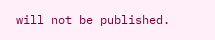will not be published.